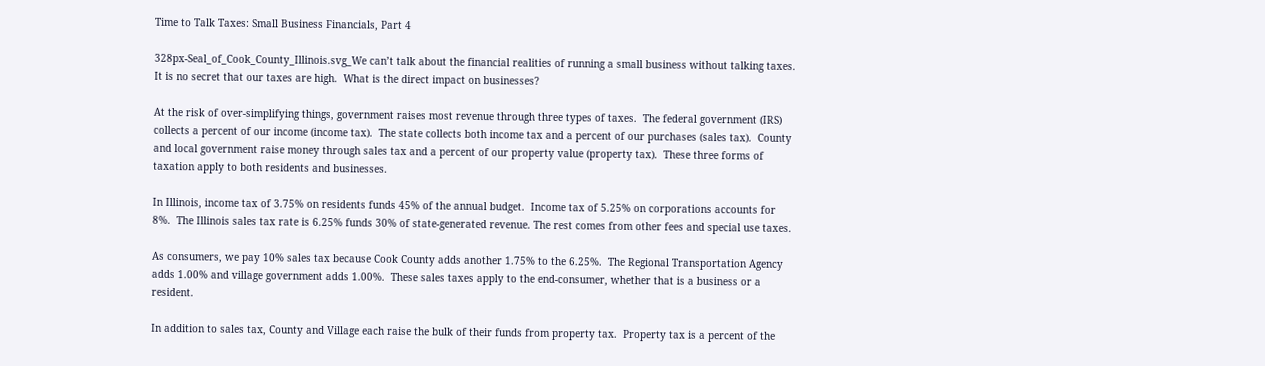Time to Talk Taxes: Small Business Financials, Part 4

328px-Seal_of_Cook_County_Illinois.svg_We can’t talk about the financial realities of running a small business without talking taxes.  It is no secret that our taxes are high.  What is the direct impact on businesses?

At the risk of over-simplifying things, government raises most revenue through three types of taxes.  The federal government (IRS) collects a percent of our income (income tax).  The state collects both income tax and a percent of our purchases (sales tax).  County and local government raise money through sales tax and a percent of our property value (property tax).  These three forms of taxation apply to both residents and businesses.

In Illinois, income tax of 3.75% on residents funds 45% of the annual budget.  Income tax of 5.25% on corporations accounts for 8%.  The Illinois sales tax rate is 6.25% funds 30% of state-generated revenue. The rest comes from other fees and special use taxes.

As consumers, we pay 10% sales tax because Cook County adds another 1.75% to the 6.25%.  The Regional Transportation Agency adds 1.00% and village government adds 1.00%.  These sales taxes apply to the end-consumer, whether that is a business or a resident.

In addition to sales tax, County and Village each raise the bulk of their funds from property tax.  Property tax is a percent of the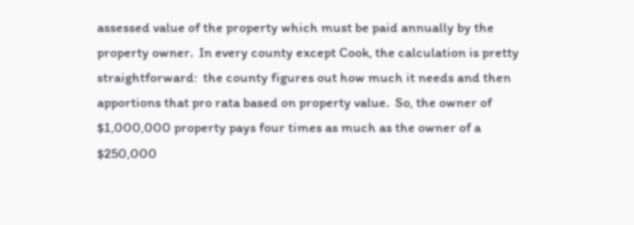assessed value of the property which must be paid annually by the property owner.  In every county except Cook, the calculation is pretty straightforward:  the county figures out how much it needs and then apportions that pro rata based on property value.  So, the owner of $1,000,000 property pays four times as much as the owner of a $250,000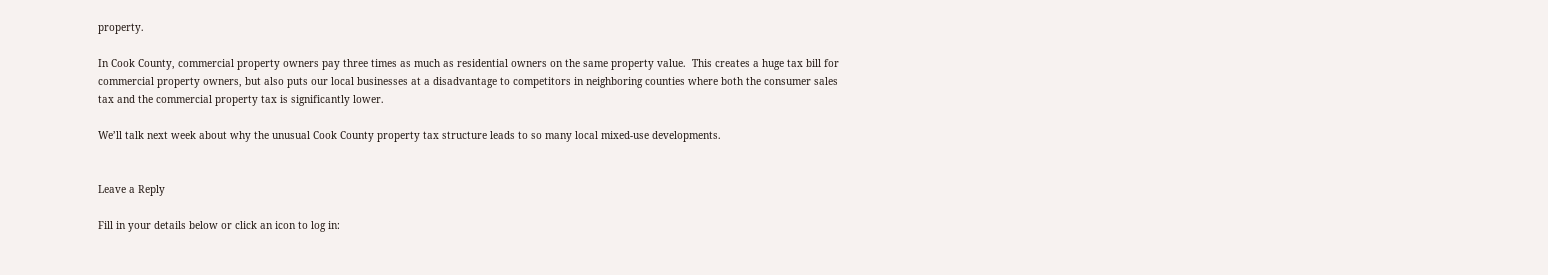property.

In Cook County, commercial property owners pay three times as much as residential owners on the same property value.  This creates a huge tax bill for commercial property owners, but also puts our local businesses at a disadvantage to competitors in neighboring counties where both the consumer sales tax and the commercial property tax is significantly lower.

We’ll talk next week about why the unusual Cook County property tax structure leads to so many local mixed-use developments.


Leave a Reply

Fill in your details below or click an icon to log in: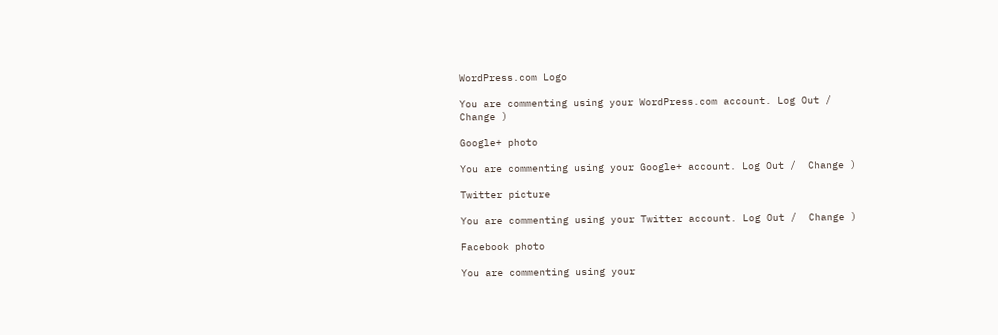WordPress.com Logo

You are commenting using your WordPress.com account. Log Out /  Change )

Google+ photo

You are commenting using your Google+ account. Log Out /  Change )

Twitter picture

You are commenting using your Twitter account. Log Out /  Change )

Facebook photo

You are commenting using your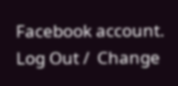Facebook account. Log Out /  Change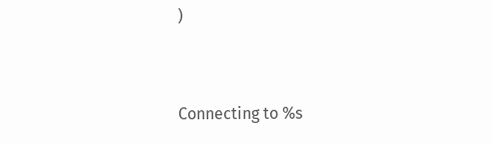)


Connecting to %s